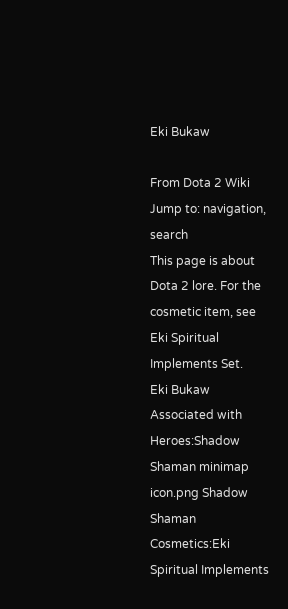Eki Bukaw

From Dota 2 Wiki
Jump to: navigation, search
This page is about Dota 2 lore. For the cosmetic item, see Eki Spiritual Implements Set.
Eki Bukaw
Associated with
Heroes:Shadow Shaman minimap icon.png Shadow Shaman
Cosmetics:Eki Spiritual Implements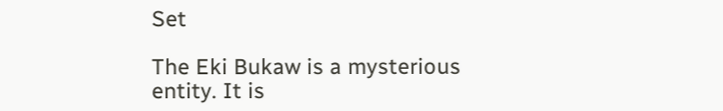Set

The Eki Bukaw is a mysterious entity. It is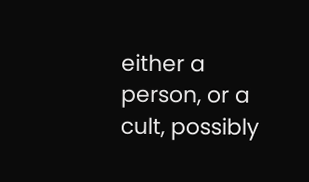either a person, or a cult, possibly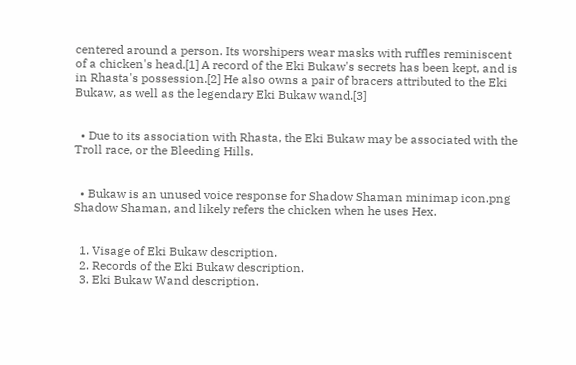centered around a person. Its worshipers wear masks with ruffles reminiscent of a chicken's head.[1] A record of the Eki Bukaw's secrets has been kept, and is in Rhasta's possession.[2] He also owns a pair of bracers attributed to the Eki Bukaw, as well as the legendary Eki Bukaw wand.[3]


  • Due to its association with Rhasta, the Eki Bukaw may be associated with the Troll race, or the Bleeding Hills.


  • Bukaw is an unused voice response for Shadow Shaman minimap icon.png Shadow Shaman, and likely refers the chicken when he uses Hex.


  1. Visage of Eki Bukaw description.
  2. Records of the Eki Bukaw description.
  3. Eki Bukaw Wand description.